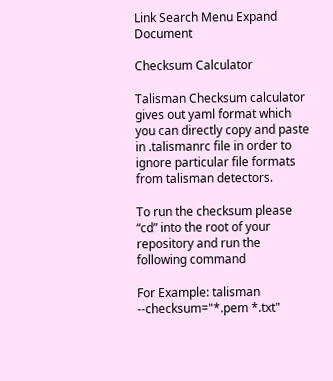Link Search Menu Expand Document

Checksum Calculator

Talisman Checksum calculator gives out yaml format which you can directly copy and paste in .talismanrc file in order to ignore particular file formats from talisman detectors.

To run the checksum please “cd” into the root of your repository and run the following command

For Example: talisman --checksum="*.pem *.txt"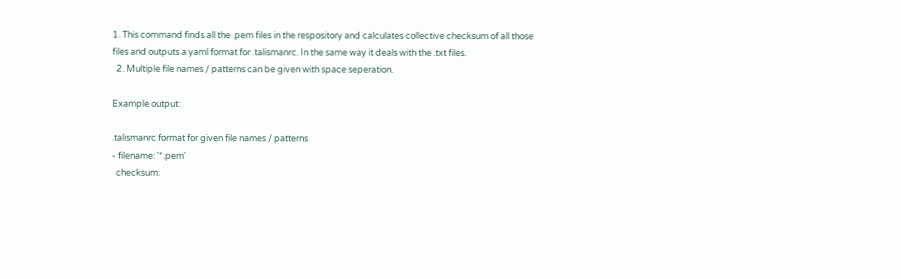1. This command finds all the .pem files in the respository and calculates collective checksum of all those files and outputs a yaml format for .talismanrc. In the same way it deals with the .txt files.
  2. Multiple file names / patterns can be given with space seperation.

Example output:

.talismanrc format for given file names / patterns
- filename: '*.pem'
  checksum: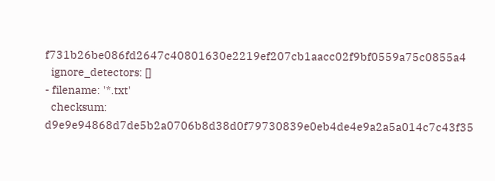f731b26be086fd2647c40801630e2219ef207cb1aacc02f9bf0559a75c0855a4
  ignore_detectors: []
- filename: '*.txt'
  checksum: d9e9e94868d7de5b2a0706b8d38d0f79730839e0eb4de4e9a2a5a014c7c43f35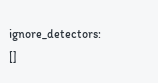ignore_detectors: []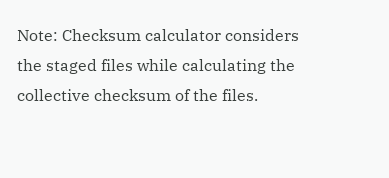Note: Checksum calculator considers the staged files while calculating the collective checksum of the files.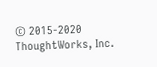© 2015-2020 ThoughtWorks, Inc.